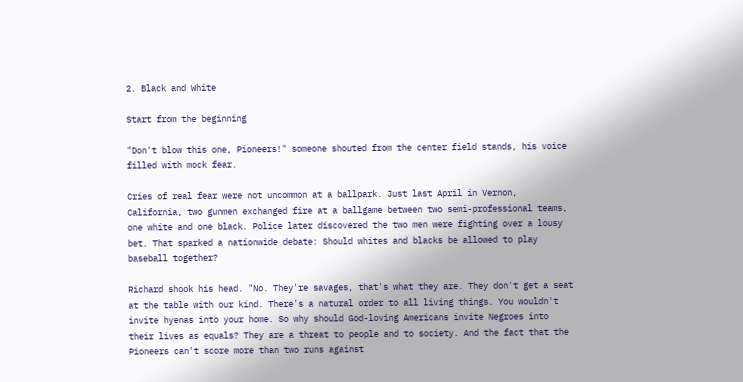2. Black and White

Start from the beginning

"Don't blow this one, Pioneers!" someone shouted from the center field stands, his voice filled with mock fear.

Cries of real fear were not uncommon at a ballpark. Just last April in Vernon, California, two gunmen exchanged fire at a ballgame between two semi-professional teams, one white and one black. Police later discovered the two men were fighting over a lousy bet. That sparked a nationwide debate: Should whites and blacks be allowed to play baseball together?

Richard shook his head. "No. They're savages, that's what they are. They don't get a seat at the table with our kind. There's a natural order to all living things. You wouldn't invite hyenas into your home. So why should God-loving Americans invite Negroes into their lives as equals? They are a threat to people and to society. And the fact that the Pioneers can't score more than two runs against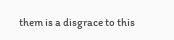them is a disgrace to this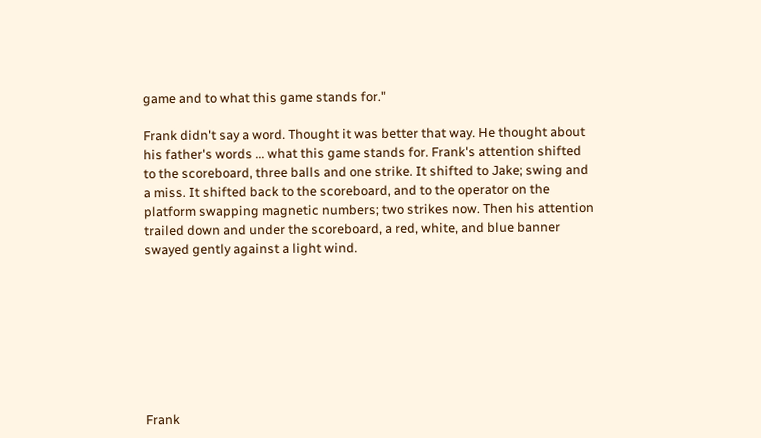game and to what this game stands for."

Frank didn't say a word. Thought it was better that way. He thought about his father's words ... what this game stands for. Frank's attention shifted to the scoreboard, three balls and one strike. It shifted to Jake; swing and a miss. It shifted back to the scoreboard, and to the operator on the platform swapping magnetic numbers; two strikes now. Then his attention trailed down and under the scoreboard, a red, white, and blue banner swayed gently against a light wind.








Frank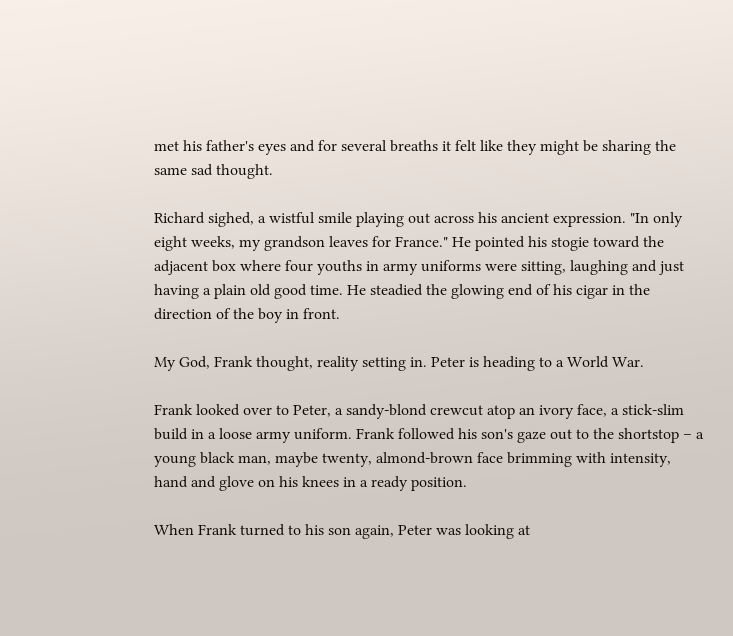met his father's eyes and for several breaths it felt like they might be sharing the same sad thought.

Richard sighed, a wistful smile playing out across his ancient expression. "In only eight weeks, my grandson leaves for France." He pointed his stogie toward the adjacent box where four youths in army uniforms were sitting, laughing and just having a plain old good time. He steadied the glowing end of his cigar in the direction of the boy in front.

My God, Frank thought, reality setting in. Peter is heading to a World War.

Frank looked over to Peter, a sandy-blond crewcut atop an ivory face, a stick-slim build in a loose army uniform. Frank followed his son's gaze out to the shortstop – a young black man, maybe twenty, almond-brown face brimming with intensity, hand and glove on his knees in a ready position.

When Frank turned to his son again, Peter was looking at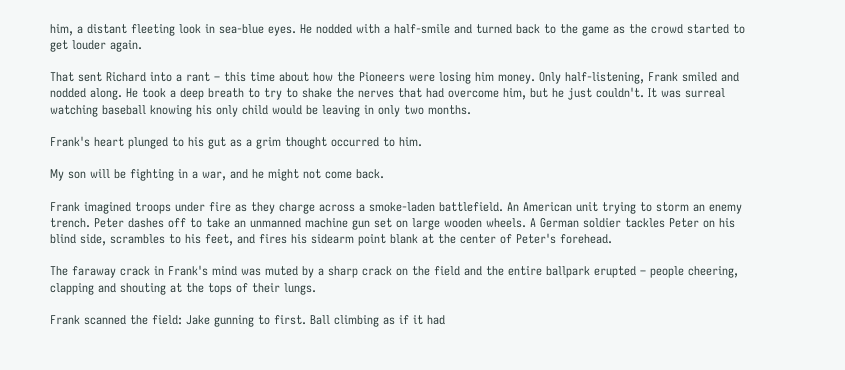him, a distant fleeting look in sea-blue eyes. He nodded with a half-smile and turned back to the game as the crowd started to get louder again.

That sent Richard into a rant – this time about how the Pioneers were losing him money. Only half-listening, Frank smiled and nodded along. He took a deep breath to try to shake the nerves that had overcome him, but he just couldn't. It was surreal watching baseball knowing his only child would be leaving in only two months.

Frank's heart plunged to his gut as a grim thought occurred to him.

My son will be fighting in a war, and he might not come back.

Frank imagined troops under fire as they charge across a smoke-laden battlefield. An American unit trying to storm an enemy trench. Peter dashes off to take an unmanned machine gun set on large wooden wheels. A German soldier tackles Peter on his blind side, scrambles to his feet, and fires his sidearm point blank at the center of Peter's forehead.

The faraway crack in Frank's mind was muted by a sharp crack on the field and the entire ballpark erupted – people cheering, clapping and shouting at the tops of their lungs.

Frank scanned the field: Jake gunning to first. Ball climbing as if it had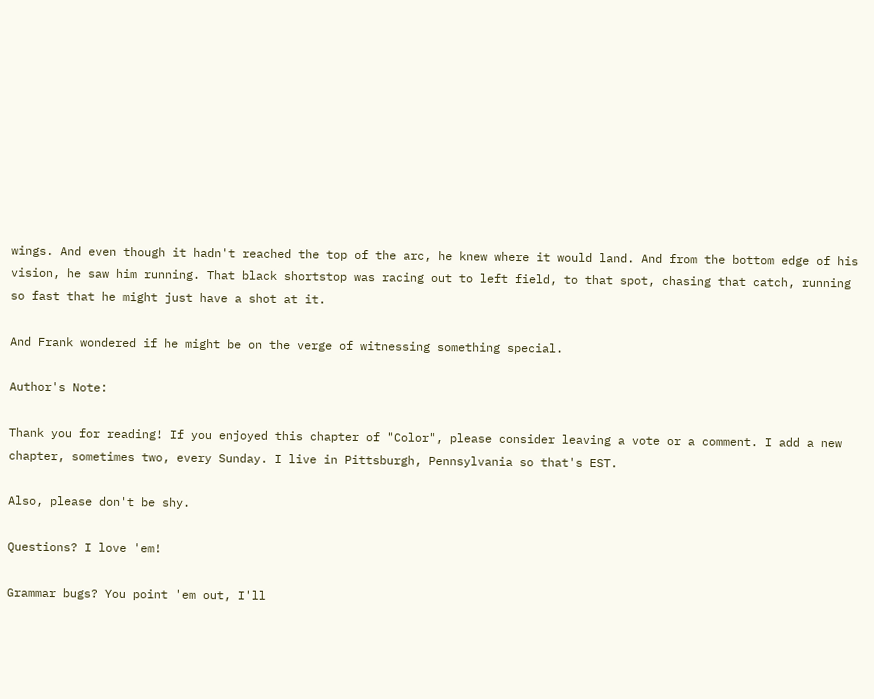wings. And even though it hadn't reached the top of the arc, he knew where it would land. And from the bottom edge of his vision, he saw him running. That black shortstop was racing out to left field, to that spot, chasing that catch, running so fast that he might just have a shot at it.

And Frank wondered if he might be on the verge of witnessing something special.

Author's Note:

Thank you for reading! If you enjoyed this chapter of "Color", please consider leaving a vote or a comment. I add a new chapter, sometimes two, every Sunday. I live in Pittsburgh, Pennsylvania so that's EST.

Also, please don't be shy.

Questions? I love 'em!

Grammar bugs? You point 'em out, I'll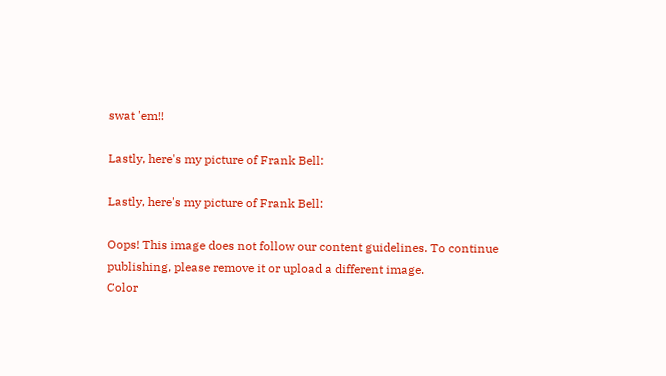swat 'em!!

Lastly, here's my picture of Frank Bell:

Lastly, here's my picture of Frank Bell:

Oops! This image does not follow our content guidelines. To continue publishing, please remove it or upload a different image.
Color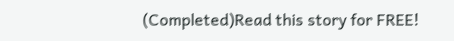(Completed)Read this story for FREE!